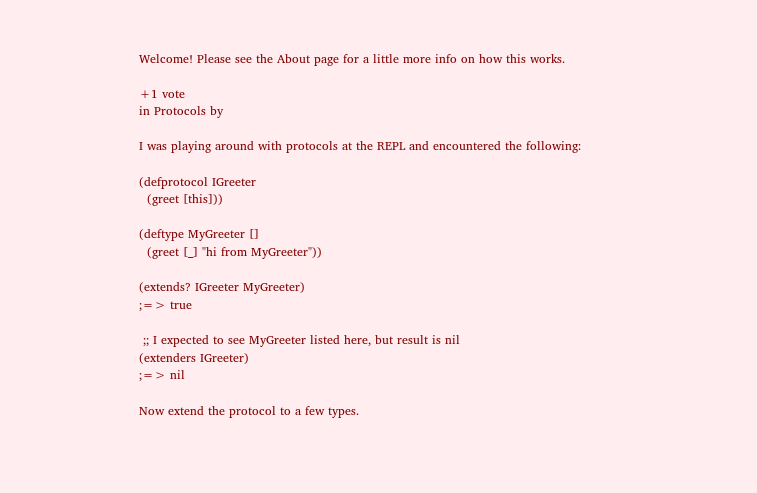Welcome! Please see the About page for a little more info on how this works.

+1 vote
in Protocols by

I was playing around with protocols at the REPL and encountered the following:

(defprotocol IGreeter
  (greet [this]))

(deftype MyGreeter []
  (greet [_] "hi from MyGreeter"))

(extends? IGreeter MyGreeter)
;=> true

 ;; I expected to see MyGreeter listed here, but result is nil
(extenders IGreeter)
;=> nil

Now extend the protocol to a few types.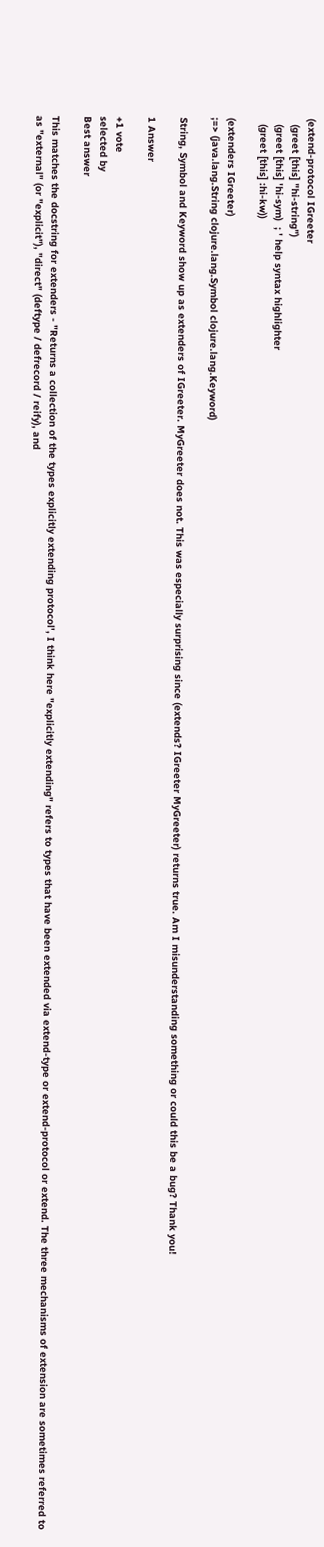(extend-protocol IGreeter
  (greet [this] "hi-string")
  (greet [this] 'hi-sym)  ; ' help syntax highlighter
  (greet [this] :hi-kw))

(extenders IGreeter)
;=> (java.lang.String clojure.lang.Symbol clojure.lang.Keyword)

String, Symbol and Keyword show up as extenders of IGreeter. MyGreeter does not. This was especially surprising since (extends? IGreeter MyGreeter) returns true. Am I misunderstanding something or could this be a bug? Thank you!

1 Answer

+1 vote
selected by
Best answer

This matches the docstring for extenders - "Returns a collection of the types explicitly extending protocol', I think here "explicitly extending" refers to types that have been extended via extend-type or extend-protocol or extend. The three mechanisms of extension are sometimes referred to as "external" (or "explicit"), "direct" (deftype / defrecord / reify), and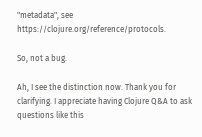"metadata", see https://clojure.org/reference/protocols.

So, not a bug.

Ah, I see the distinction now. Thank you for clarifying. I appreciate having Clojure Q&A to ask questions like this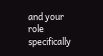and your role specifically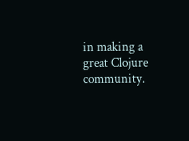in making a great Clojure community.